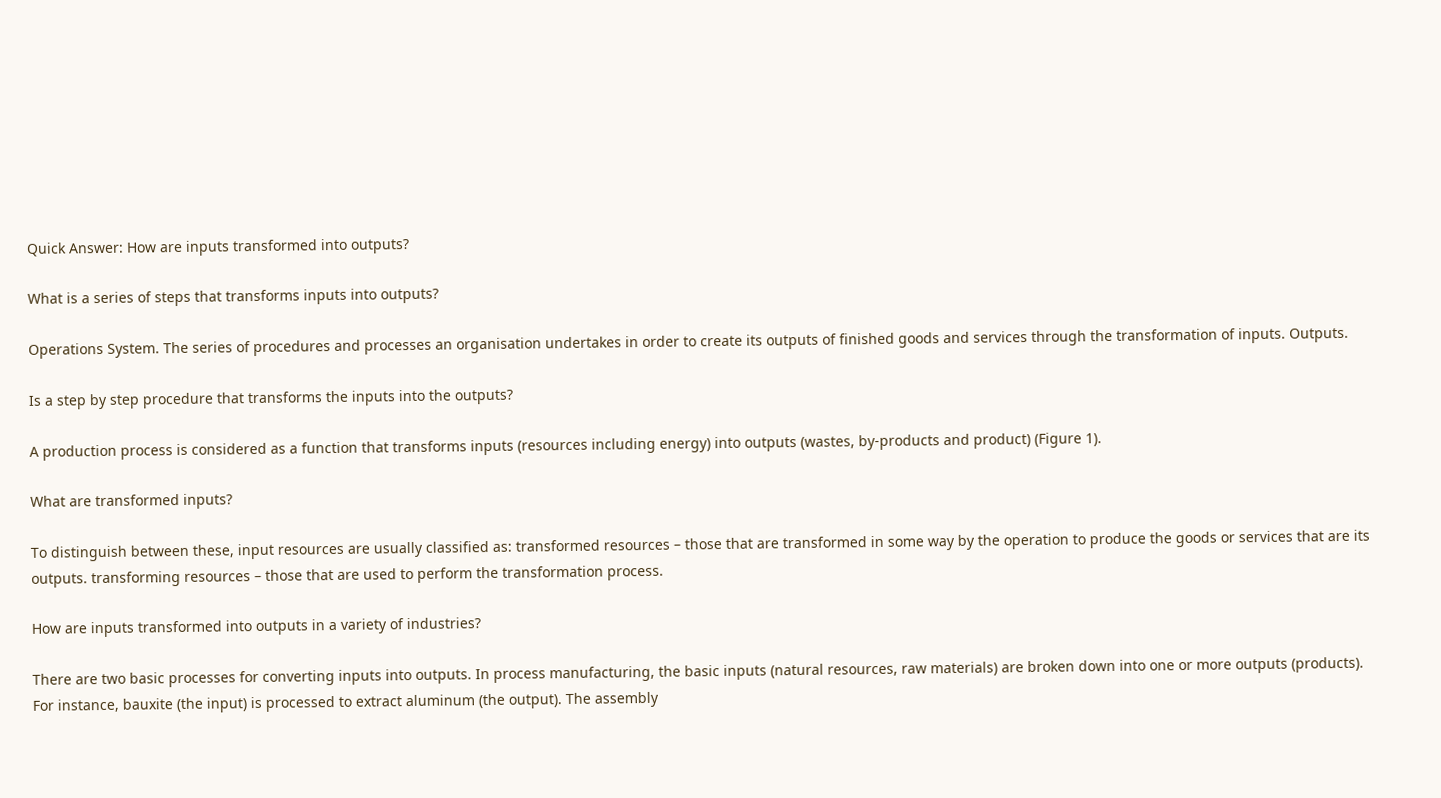Quick Answer: How are inputs transformed into outputs?

What is a series of steps that transforms inputs into outputs?

Operations System. The series of procedures and processes an organisation undertakes in order to create its outputs of finished goods and services through the transformation of inputs. Outputs.

Is a step by step procedure that transforms the inputs into the outputs?

A production process is considered as a function that transforms inputs (resources including energy) into outputs (wastes, by-products and product) (Figure 1).

What are transformed inputs?

To distinguish between these, input resources are usually classified as: transformed resources – those that are transformed in some way by the operation to produce the goods or services that are its outputs. transforming resources – those that are used to perform the transformation process.

How are inputs transformed into outputs in a variety of industries?

There are two basic processes for converting inputs into outputs. In process manufacturing, the basic inputs (natural resources, raw materials) are broken down into one or more outputs (products). For instance, bauxite (the input) is processed to extract aluminum (the output). The assembly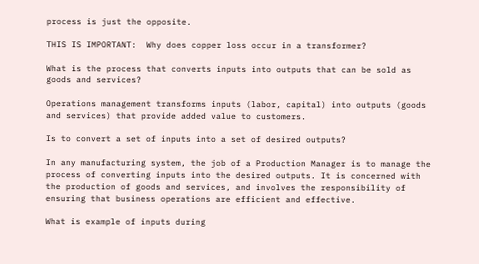process is just the opposite.

THIS IS IMPORTANT:  Why does copper loss occur in a transformer?

What is the process that converts inputs into outputs that can be sold as goods and services?

Operations management transforms inputs (labor, capital) into outputs (goods and services) that provide added value to customers.

Is to convert a set of inputs into a set of desired outputs?

In any manufacturing system, the job of a Production Manager is to manage the process of converting inputs into the desired outputs. It is concerned with the production of goods and services, and involves the responsibility of ensuring that business operations are efficient and effective.

What is example of inputs during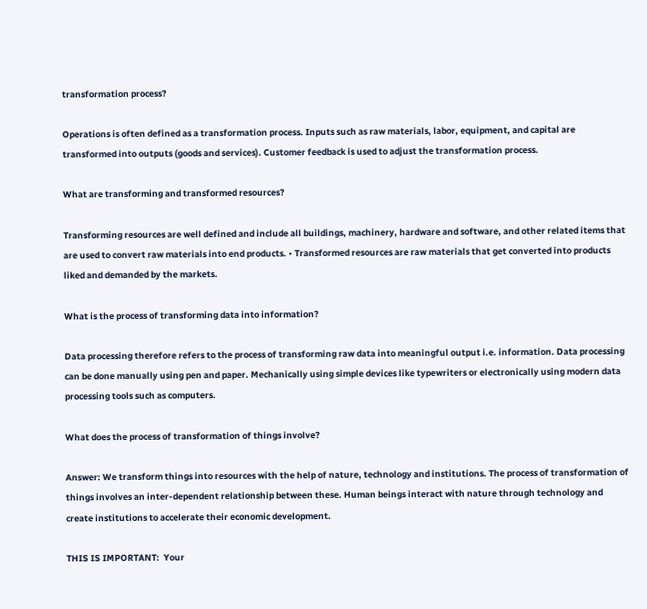transformation process?

Operations is often defined as a transformation process. Inputs such as raw materials, labor, equipment, and capital are transformed into outputs (goods and services). Customer feedback is used to adjust the transformation process.

What are transforming and transformed resources?

Transforming resources are well defined and include all buildings, machinery, hardware and software, and other related items that are used to convert raw materials into end products. • Transformed resources are raw materials that get converted into products liked and demanded by the markets.

What is the process of transforming data into information?

Data processing therefore refers to the process of transforming raw data into meaningful output i.e. information. Data processing can be done manually using pen and paper. Mechanically using simple devices like typewriters or electronically using modern data processing tools such as computers.

What does the process of transformation of things involve?

Answer: We transform things into resources with the help of nature, technology and institutions. The process of transformation of things involves an inter-dependent relationship between these. Human beings interact with nature through technology and create institutions to accelerate their economic development.

THIS IS IMPORTANT:  Your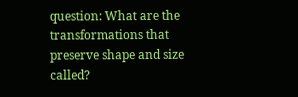question: What are the transformations that preserve shape and size called?